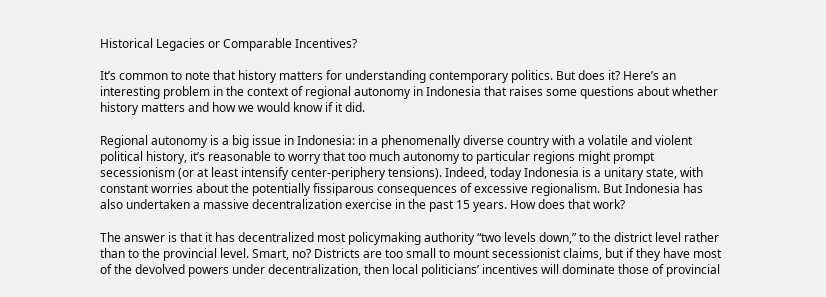Historical Legacies or Comparable Incentives?

It’s common to note that history matters for understanding contemporary politics. But does it? Here’s an interesting problem in the context of regional autonomy in Indonesia that raises some questions about whether history matters and how we would know if it did.

Regional autonomy is a big issue in Indonesia: in a phenomenally diverse country with a volatile and violent political history, it’s reasonable to worry that too much autonomy to particular regions might prompt secessionism (or at least intensify center-periphery tensions). Indeed, today Indonesia is a unitary state, with constant worries about the potentially fissiparous consequences of excessive regionalism. But Indonesia has also undertaken a massive decentralization exercise in the past 15 years. How does that work?

The answer is that it has decentralized most policymaking authority “two levels down,” to the district level rather than to the provincial level. Smart, no? Districts are too small to mount secessionist claims, but if they have most of the devolved powers under decentralization, then local politicians’ incentives will dominate those of provincial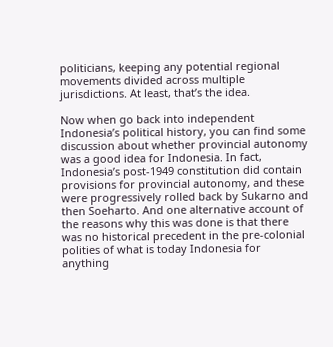politicians, keeping any potential regional movements divided across multiple jurisdictions. At least, that’s the idea.

Now when go back into independent Indonesia’s political history, you can find some discussion about whether provincial autonomy was a good idea for Indonesia. In fact, Indonesia’s post-1949 constitution did contain provisions for provincial autonomy, and these were progressively rolled back by Sukarno and then Soeharto. And one alternative account of the reasons why this was done is that there was no historical precedent in the pre-colonial polities of what is today Indonesia for anything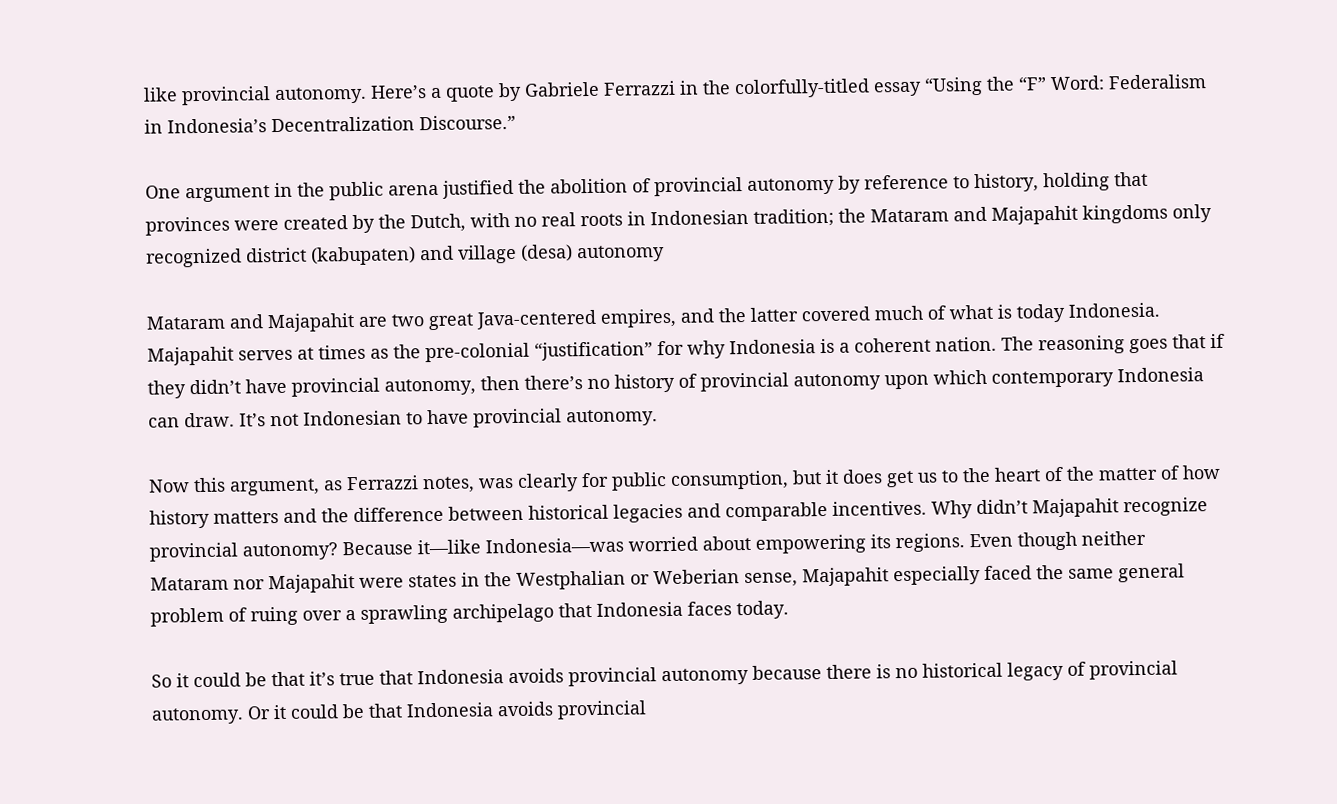like provincial autonomy. Here’s a quote by Gabriele Ferrazzi in the colorfully-titled essay “Using the “F” Word: Federalism in Indonesia’s Decentralization Discourse.”

One argument in the public arena justified the abolition of provincial autonomy by reference to history, holding that provinces were created by the Dutch, with no real roots in Indonesian tradition; the Mataram and Majapahit kingdoms only recognized district (kabupaten) and village (desa) autonomy

Mataram and Majapahit are two great Java-centered empires, and the latter covered much of what is today Indonesia. Majapahit serves at times as the pre-colonial “justification” for why Indonesia is a coherent nation. The reasoning goes that if they didn’t have provincial autonomy, then there’s no history of provincial autonomy upon which contemporary Indonesia can draw. It’s not Indonesian to have provincial autonomy.

Now this argument, as Ferrazzi notes, was clearly for public consumption, but it does get us to the heart of the matter of how history matters and the difference between historical legacies and comparable incentives. Why didn’t Majapahit recognize provincial autonomy? Because it—like Indonesia—was worried about empowering its regions. Even though neither Mataram nor Majapahit were states in the Westphalian or Weberian sense, Majapahit especially faced the same general problem of ruing over a sprawling archipelago that Indonesia faces today.

So it could be that it’s true that Indonesia avoids provincial autonomy because there is no historical legacy of provincial autonomy. Or it could be that Indonesia avoids provincial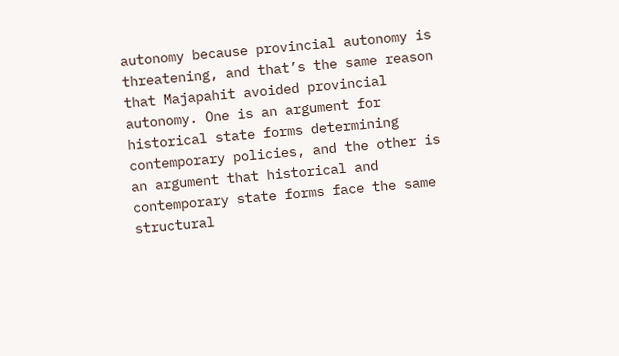autonomy because provincial autonomy is threatening, and that’s the same reason that Majapahit avoided provincial autonomy. One is an argument for historical state forms determining contemporary policies, and the other is an argument that historical and contemporary state forms face the same structural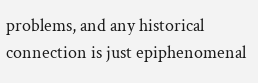problems, and any historical connection is just epiphenomenal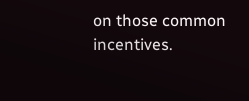on those common incentives.